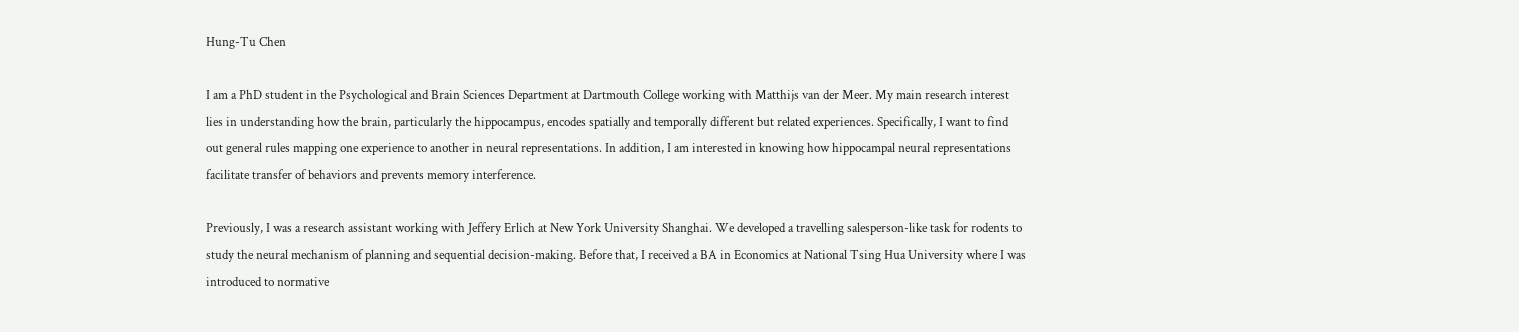Hung-Tu Chen

I am a PhD student in the Psychological and Brain Sciences Department at Dartmouth College working with Matthijs van der Meer. My main research interest lies in understanding how the brain, particularly the hippocampus, encodes spatially and temporally different but related experiences. Specifically, I want to find out general rules mapping one experience to another in neural representations. In addition, I am interested in knowing how hippocampal neural representations facilitate transfer of behaviors and prevents memory interference.

Previously, I was a research assistant working with Jeffery Erlich at New York University Shanghai. We developed a travelling salesperson-like task for rodents to study the neural mechanism of planning and sequential decision-making. Before that, I received a BA in Economics at National Tsing Hua University where I was introduced to normative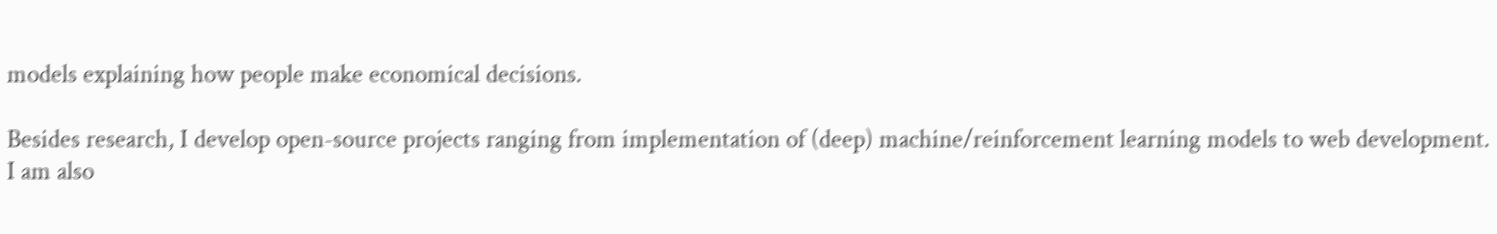models explaining how people make economical decisions.

Besides research, I develop open-source projects ranging from implementation of (deep) machine/reinforcement learning models to web development. I am also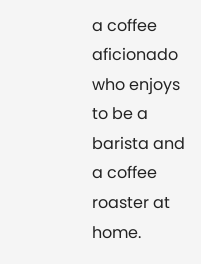a coffee aficionado who enjoys to be a barista and a coffee roaster at home.